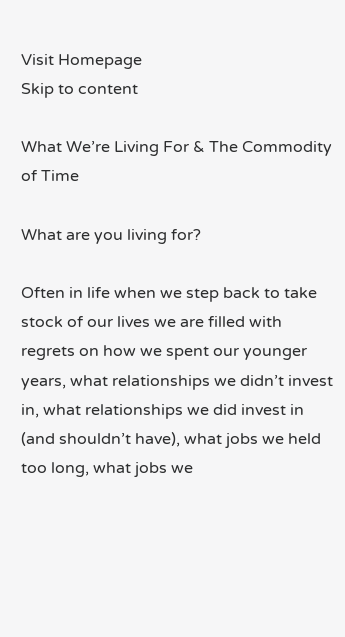Visit Homepage
Skip to content

What We’re Living For & The Commodity of Time

What are you living for?

Often in life when we step back to take stock of our lives we are filled with regrets on how we spent our younger years, what relationships we didn’t invest in, what relationships we did invest in (and shouldn’t have), what jobs we held too long, what jobs we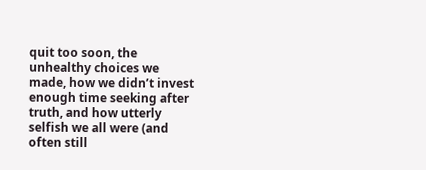quit too soon, the unhealthy choices we made, how we didn’t invest enough time seeking after truth, and how utterly selfish we all were (and often still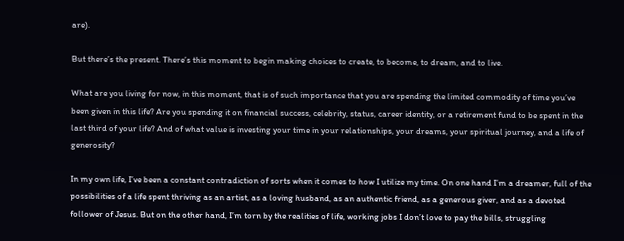are).

But there’s the present. There’s this moment to begin making choices to create, to become, to dream, and to live.

What are you living for now, in this moment, that is of such importance that you are spending the limited commodity of time you’ve been given in this life? Are you spending it on financial success, celebrity, status, career identity, or a retirement fund to be spent in the last third of your life? And of what value is investing your time in your relationships, your dreams, your spiritual journey, and a life of generosity?

In my own life, I’ve been a constant contradiction of sorts when it comes to how I utilize my time. On one hand I’m a dreamer, full of the possibilities of a life spent thriving as an artist, as a loving husband, as an authentic friend, as a generous giver, and as a devoted follower of Jesus. But on the other hand, I’m torn by the realities of life, working jobs I don’t love to pay the bills, struggling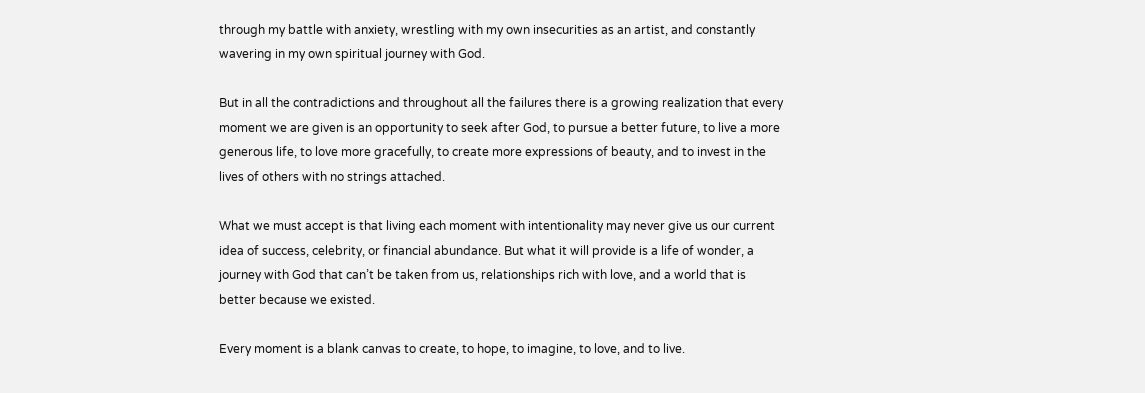through my battle with anxiety, wrestling with my own insecurities as an artist, and constantly wavering in my own spiritual journey with God.

But in all the contradictions and throughout all the failures there is a growing realization that every moment we are given is an opportunity to seek after God, to pursue a better future, to live a more generous life, to love more gracefully, to create more expressions of beauty, and to invest in the lives of others with no strings attached.

What we must accept is that living each moment with intentionality may never give us our current idea of success, celebrity, or financial abundance. But what it will provide is a life of wonder, a journey with God that can’t be taken from us, relationships rich with love, and a world that is better because we existed.

Every moment is a blank canvas to create, to hope, to imagine, to love, and to live.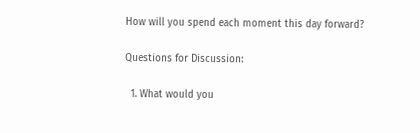How will you spend each moment this day forward?

Questions for Discussion:

  1. What would you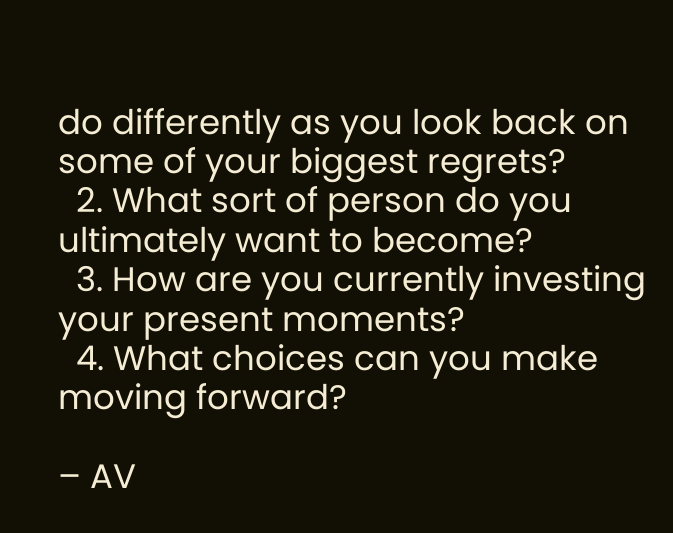do differently as you look back on some of your biggest regrets?
  2. What sort of person do you ultimately want to become?
  3. How are you currently investing your present moments?
  4. What choices can you make moving forward?

– AV